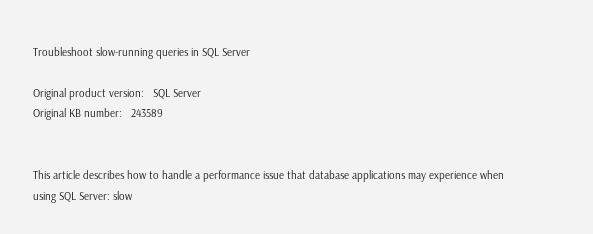Troubleshoot slow-running queries in SQL Server

Original product version:   SQL Server
Original KB number:   243589


This article describes how to handle a performance issue that database applications may experience when using SQL Server: slow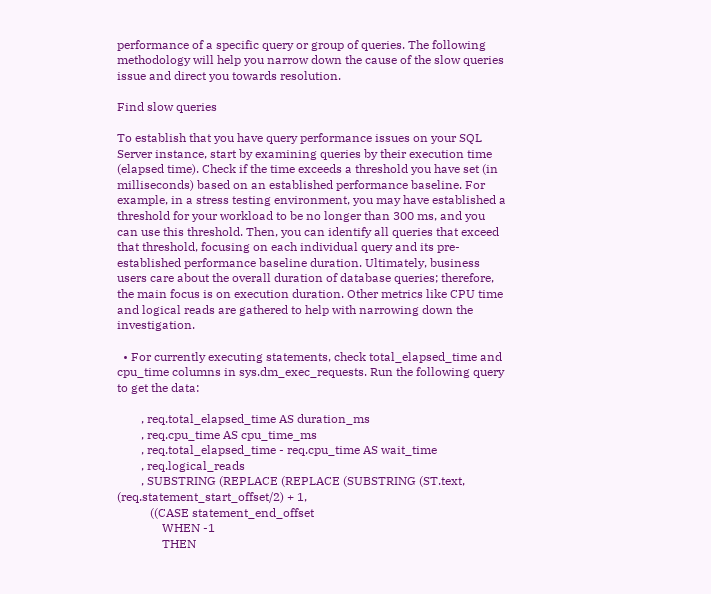performance of a specific query or group of queries. The following methodology will help you narrow down the cause of the slow queries issue and direct you towards resolution.

Find slow queries

To establish that you have query performance issues on your SQL Server instance, start by examining queries by their execution time (elapsed time). Check if the time exceeds a threshold you have set (in milliseconds) based on an established performance baseline. For example, in a stress testing environment, you may have established a threshold for your workload to be no longer than 300 ms, and you can use this threshold. Then, you can identify all queries that exceed that threshold, focusing on each individual query and its pre-established performance baseline duration. Ultimately, business users care about the overall duration of database queries; therefore, the main focus is on execution duration. Other metrics like CPU time and logical reads are gathered to help with narrowing down the investigation.

  • For currently executing statements, check total_elapsed_time and cpu_time columns in sys.dm_exec_requests. Run the following query to get the data:

        , req.total_elapsed_time AS duration_ms
        , req.cpu_time AS cpu_time_ms
        , req.total_elapsed_time - req.cpu_time AS wait_time
        , req.logical_reads
        , SUBSTRING (REPLACE (REPLACE (SUBSTRING (ST.text, (req.statement_start_offset/2) + 1,
           ((CASE statement_end_offset
               WHEN -1
               THEN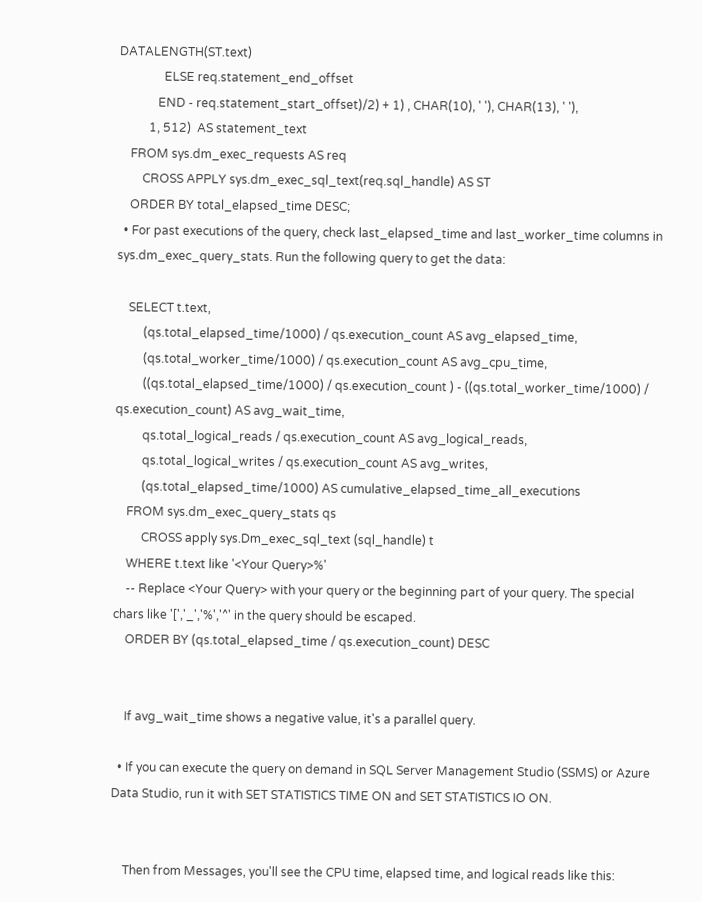DATALENGTH(ST.text)
               ELSE req.statement_end_offset
             END - req.statement_start_offset)/2) + 1) , CHAR(10), ' '), CHAR(13), ' '),
          1, 512)  AS statement_text
    FROM sys.dm_exec_requests AS req
        CROSS APPLY sys.dm_exec_sql_text(req.sql_handle) AS ST
    ORDER BY total_elapsed_time DESC;
  • For past executions of the query, check last_elapsed_time and last_worker_time columns in sys.dm_exec_query_stats. Run the following query to get the data:

    SELECT t.text,
         (qs.total_elapsed_time/1000) / qs.execution_count AS avg_elapsed_time,
         (qs.total_worker_time/1000) / qs.execution_count AS avg_cpu_time,
         ((qs.total_elapsed_time/1000) / qs.execution_count ) - ((qs.total_worker_time/1000) / qs.execution_count) AS avg_wait_time,
         qs.total_logical_reads / qs.execution_count AS avg_logical_reads,
         qs.total_logical_writes / qs.execution_count AS avg_writes,
         (qs.total_elapsed_time/1000) AS cumulative_elapsed_time_all_executions
    FROM sys.dm_exec_query_stats qs
         CROSS apply sys.Dm_exec_sql_text (sql_handle) t
    WHERE t.text like '<Your Query>%'
    -- Replace <Your Query> with your query or the beginning part of your query. The special chars like '[','_','%','^' in the query should be escaped.
    ORDER BY (qs.total_elapsed_time / qs.execution_count) DESC


    If avg_wait_time shows a negative value, it's a parallel query.

  • If you can execute the query on demand in SQL Server Management Studio (SSMS) or Azure Data Studio, run it with SET STATISTICS TIME ON and SET STATISTICS IO ON.


    Then from Messages, you'll see the CPU time, elapsed time, and logical reads like this: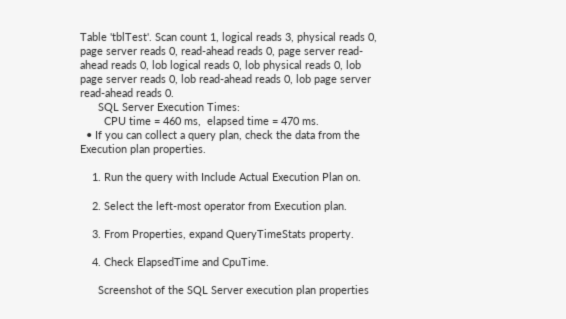Table 'tblTest'. Scan count 1, logical reads 3, physical reads 0, page server reads 0, read-ahead reads 0, page server read-ahead reads 0, lob logical reads 0, lob physical reads 0, lob page server reads 0, lob read-ahead reads 0, lob page server read-ahead reads 0.
      SQL Server Execution Times:
        CPU time = 460 ms,  elapsed time = 470 ms.
  • If you can collect a query plan, check the data from the Execution plan properties.

    1. Run the query with Include Actual Execution Plan on.

    2. Select the left-most operator from Execution plan.

    3. From Properties, expand QueryTimeStats property.

    4. Check ElapsedTime and CpuTime.

      Screenshot of the SQL Server execution plan properties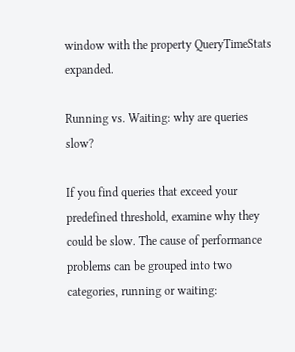window with the property QueryTimeStats expanded.

Running vs. Waiting: why are queries slow?

If you find queries that exceed your predefined threshold, examine why they could be slow. The cause of performance problems can be grouped into two categories, running or waiting: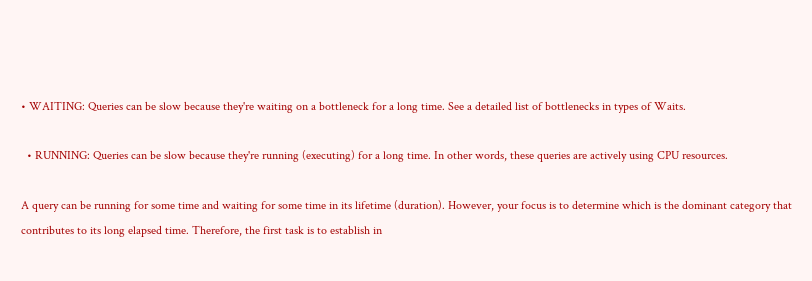• WAITING: Queries can be slow because they're waiting on a bottleneck for a long time. See a detailed list of bottlenecks in types of Waits.

  • RUNNING: Queries can be slow because they're running (executing) for a long time. In other words, these queries are actively using CPU resources.

A query can be running for some time and waiting for some time in its lifetime (duration). However, your focus is to determine which is the dominant category that contributes to its long elapsed time. Therefore, the first task is to establish in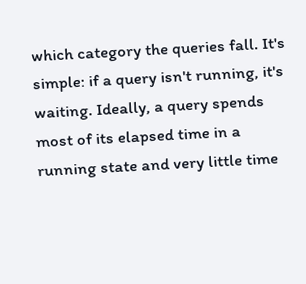which category the queries fall. It's simple: if a query isn't running, it's waiting. Ideally, a query spends most of its elapsed time in a running state and very little time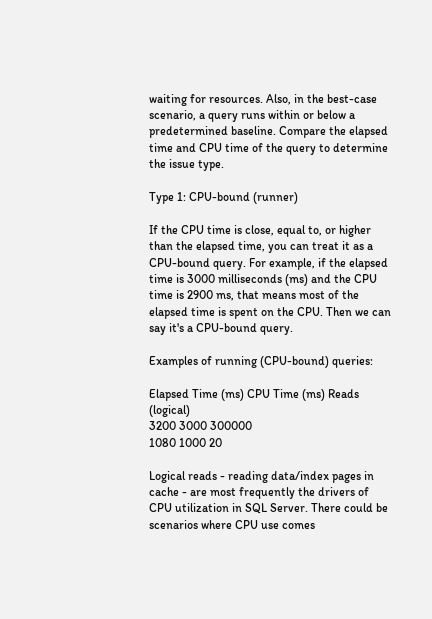waiting for resources. Also, in the best-case scenario, a query runs within or below a predetermined baseline. Compare the elapsed time and CPU time of the query to determine the issue type.

Type 1: CPU-bound (runner)

If the CPU time is close, equal to, or higher than the elapsed time, you can treat it as a CPU-bound query. For example, if the elapsed time is 3000 milliseconds (ms) and the CPU time is 2900 ms, that means most of the elapsed time is spent on the CPU. Then we can say it's a CPU-bound query.

Examples of running (CPU-bound) queries:

Elapsed Time (ms) CPU Time (ms) Reads (logical)
3200 3000 300000
1080 1000 20

Logical reads - reading data/index pages in cache - are most frequently the drivers of CPU utilization in SQL Server. There could be scenarios where CPU use comes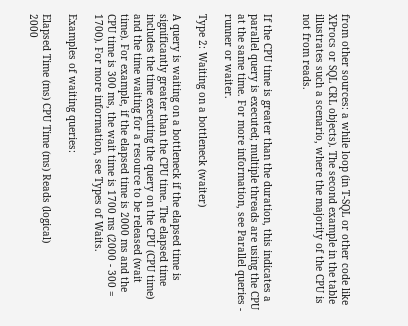from other sources: a while loop (in T-SQL or other code like XProcs or SQL CRL objects). The second example in the table illustrates such a scenario, where the majority of the CPU is not from reads.


If the CPU time is greater than the duration, this indicates a parallel query is executed; multiple threads are using the CPU at the same time. For more information, see Parallel queries - runner or waiter.

Type 2: Waiting on a bottleneck (waiter)

A query is waiting on a bottleneck if the elapsed time is significantly greater than the CPU time. The elapsed time includes the time executing the query on the CPU (CPU time) and the time waiting for a resource to be released (wait time). For example, if the elapsed time is 2000 ms and the CPU time is 300 ms, the wait time is 1700 ms (2000 - 300 = 1700). For more information, see Types of Waits.

Examples of waiting queries:

Elapsed Time (ms) CPU Time (ms) Reads (logical)
2000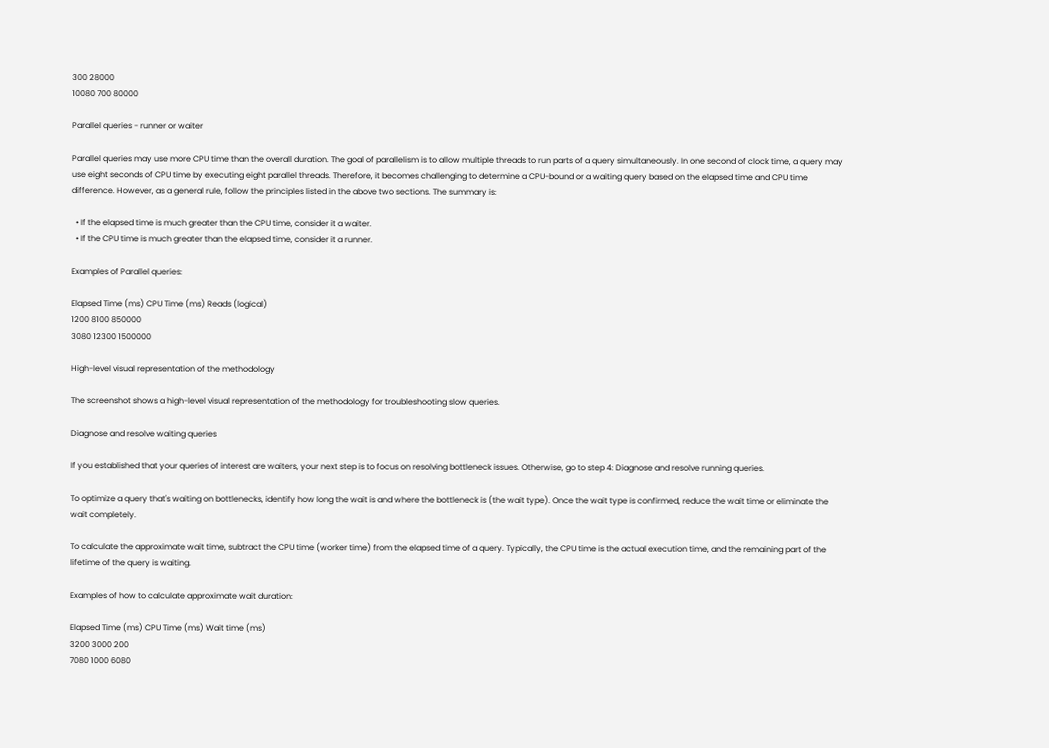300 28000
10080 700 80000

Parallel queries - runner or waiter

Parallel queries may use more CPU time than the overall duration. The goal of parallelism is to allow multiple threads to run parts of a query simultaneously. In one second of clock time, a query may use eight seconds of CPU time by executing eight parallel threads. Therefore, it becomes challenging to determine a CPU-bound or a waiting query based on the elapsed time and CPU time difference. However, as a general rule, follow the principles listed in the above two sections. The summary is:

  • If the elapsed time is much greater than the CPU time, consider it a waiter.
  • If the CPU time is much greater than the elapsed time, consider it a runner.

Examples of Parallel queries:

Elapsed Time (ms) CPU Time (ms) Reads (logical)
1200 8100 850000
3080 12300 1500000

High-level visual representation of the methodology

The screenshot shows a high-level visual representation of the methodology for troubleshooting slow queries.

Diagnose and resolve waiting queries

If you established that your queries of interest are waiters, your next step is to focus on resolving bottleneck issues. Otherwise, go to step 4: Diagnose and resolve running queries.

To optimize a query that's waiting on bottlenecks, identify how long the wait is and where the bottleneck is (the wait type). Once the wait type is confirmed, reduce the wait time or eliminate the wait completely.

To calculate the approximate wait time, subtract the CPU time (worker time) from the elapsed time of a query. Typically, the CPU time is the actual execution time, and the remaining part of the lifetime of the query is waiting.

Examples of how to calculate approximate wait duration:

Elapsed Time (ms) CPU Time (ms) Wait time (ms)
3200 3000 200
7080 1000 6080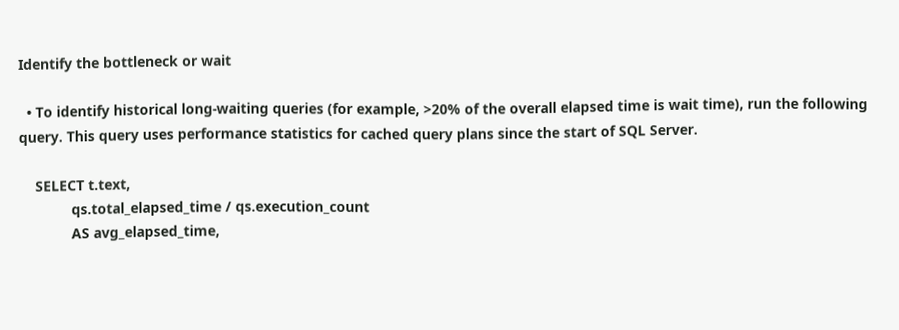Identify the bottleneck or wait

  • To identify historical long-waiting queries (for example, >20% of the overall elapsed time is wait time), run the following query. This query uses performance statistics for cached query plans since the start of SQL Server.

    SELECT t.text,
             qs.total_elapsed_time / qs.execution_count
             AS avg_elapsed_time,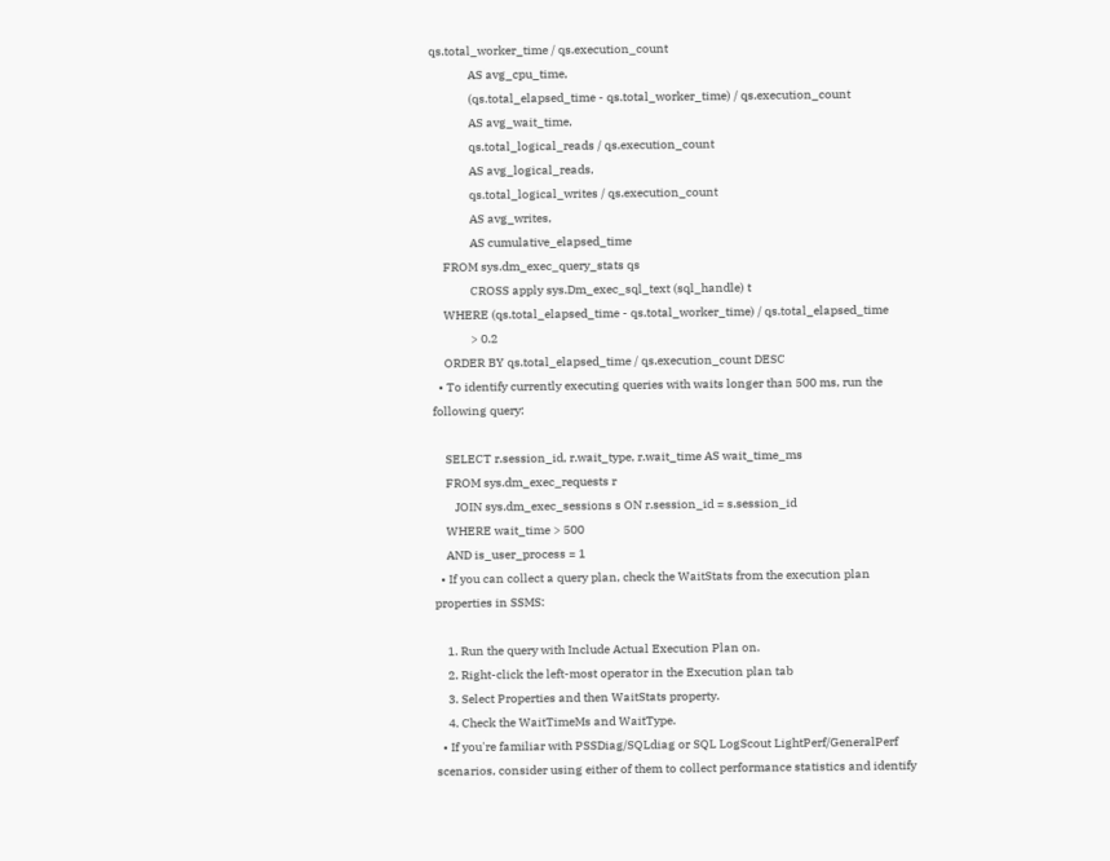qs.total_worker_time / qs.execution_count
             AS avg_cpu_time,
             (qs.total_elapsed_time - qs.total_worker_time) / qs.execution_count
             AS avg_wait_time,
             qs.total_logical_reads / qs.execution_count
             AS avg_logical_reads,
             qs.total_logical_writes / qs.execution_count
             AS avg_writes,
             AS cumulative_elapsed_time
    FROM sys.dm_exec_query_stats qs
             CROSS apply sys.Dm_exec_sql_text (sql_handle) t
    WHERE (qs.total_elapsed_time - qs.total_worker_time) / qs.total_elapsed_time
             > 0.2
    ORDER BY qs.total_elapsed_time / qs.execution_count DESC
  • To identify currently executing queries with waits longer than 500 ms, run the following query:

    SELECT r.session_id, r.wait_type, r.wait_time AS wait_time_ms
    FROM sys.dm_exec_requests r
       JOIN sys.dm_exec_sessions s ON r.session_id = s.session_id
    WHERE wait_time > 500
    AND is_user_process = 1
  • If you can collect a query plan, check the WaitStats from the execution plan properties in SSMS:

    1. Run the query with Include Actual Execution Plan on.
    2. Right-click the left-most operator in the Execution plan tab
    3. Select Properties and then WaitStats property.
    4. Check the WaitTimeMs and WaitType.
  • If you're familiar with PSSDiag/SQLdiag or SQL LogScout LightPerf/GeneralPerf scenarios, consider using either of them to collect performance statistics and identify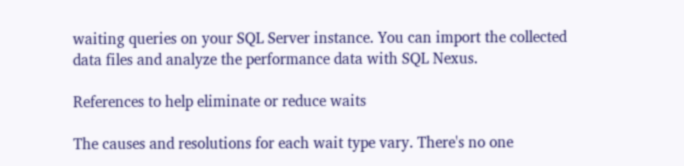waiting queries on your SQL Server instance. You can import the collected data files and analyze the performance data with SQL Nexus.

References to help eliminate or reduce waits

The causes and resolutions for each wait type vary. There's no one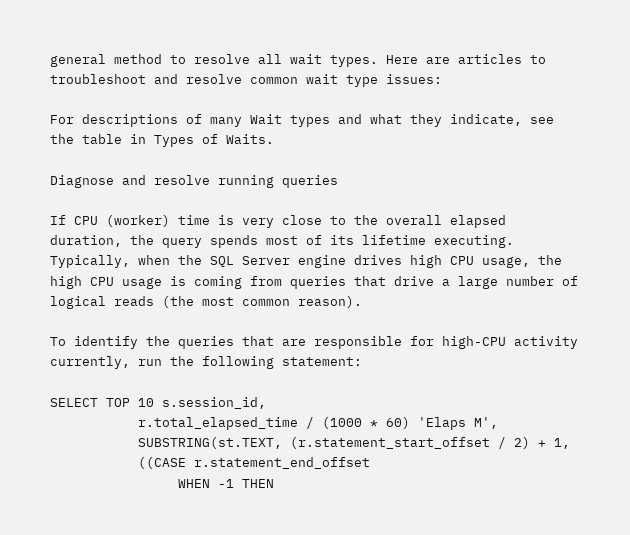general method to resolve all wait types. Here are articles to troubleshoot and resolve common wait type issues:

For descriptions of many Wait types and what they indicate, see the table in Types of Waits.

Diagnose and resolve running queries

If CPU (worker) time is very close to the overall elapsed duration, the query spends most of its lifetime executing. Typically, when the SQL Server engine drives high CPU usage, the high CPU usage is coming from queries that drive a large number of logical reads (the most common reason).

To identify the queries that are responsible for high-CPU activity currently, run the following statement:

SELECT TOP 10 s.session_id,
           r.total_elapsed_time / (1000 * 60) 'Elaps M',
           SUBSTRING(st.TEXT, (r.statement_start_offset / 2) + 1,
           ((CASE r.statement_end_offset
                WHEN -1 THEN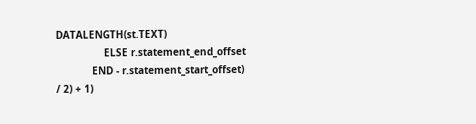DATALENGTH(st.TEXT)
                ELSE r.statement_end_offset
            END - r.statement_start_offset) / 2) + 1)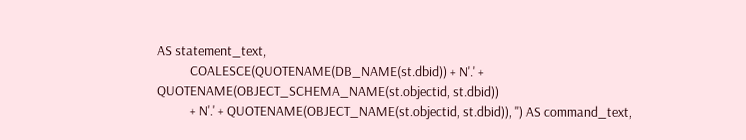AS statement_text,
           COALESCE(QUOTENAME(DB_NAME(st.dbid)) + N'.' + QUOTENAME(OBJECT_SCHEMA_NAME(st.objectid, st.dbid))
           + N'.' + QUOTENAME(OBJECT_NAME(st.objectid, st.dbid)), '') AS command_text,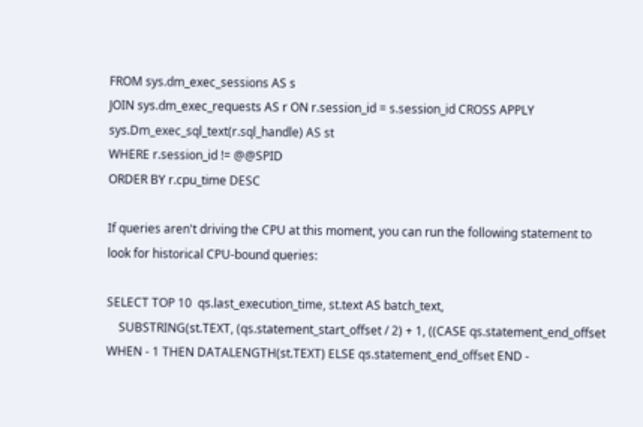FROM sys.dm_exec_sessions AS s
JOIN sys.dm_exec_requests AS r ON r.session_id = s.session_id CROSS APPLY sys.Dm_exec_sql_text(r.sql_handle) AS st
WHERE r.session_id != @@SPID
ORDER BY r.cpu_time DESC

If queries aren't driving the CPU at this moment, you can run the following statement to look for historical CPU-bound queries:

SELECT TOP 10  qs.last_execution_time, st.text AS batch_text,
    SUBSTRING(st.TEXT, (qs.statement_start_offset / 2) + 1, ((CASE qs.statement_end_offset WHEN - 1 THEN DATALENGTH(st.TEXT) ELSE qs.statement_end_offset END -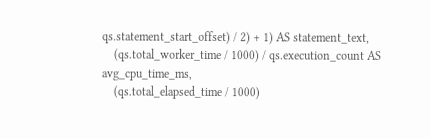qs.statement_start_offset) / 2) + 1) AS statement_text,
    (qs.total_worker_time / 1000) / qs.execution_count AS avg_cpu_time_ms,
    (qs.total_elapsed_time / 1000)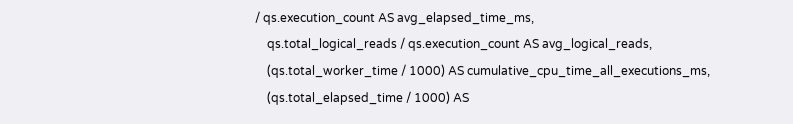/ qs.execution_count AS avg_elapsed_time_ms,
    qs.total_logical_reads / qs.execution_count AS avg_logical_reads,
    (qs.total_worker_time / 1000) AS cumulative_cpu_time_all_executions_ms,
    (qs.total_elapsed_time / 1000) AS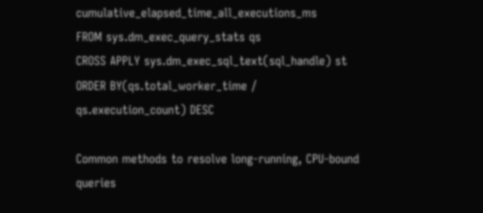cumulative_elapsed_time_all_executions_ms
FROM sys.dm_exec_query_stats qs
CROSS APPLY sys.dm_exec_sql_text(sql_handle) st
ORDER BY(qs.total_worker_time / qs.execution_count) DESC

Common methods to resolve long-running, CPU-bound queries